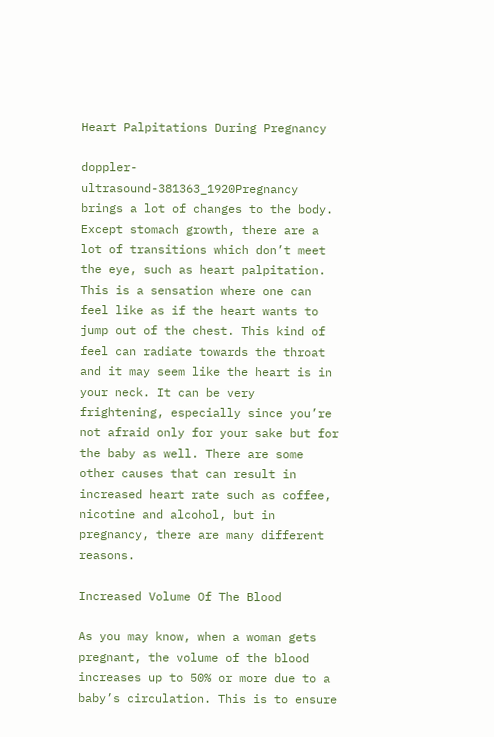Heart Palpitations During Pregnancy

doppler-ultrasound-381363_1920Pregnancy brings a lot of changes to the body. Except stomach growth, there are a lot of transitions which don’t meet the eye, such as heart palpitation. This is a sensation where one can feel like as if the heart wants to jump out of the chest. This kind of feel can radiate towards the throat and it may seem like the heart is in your neck. It can be very frightening, especially since you’re not afraid only for your sake but for the baby as well. There are some other causes that can result in increased heart rate such as coffee, nicotine and alcohol, but in pregnancy, there are many different reasons.

Increased Volume Of The Blood

As you may know, when a woman gets pregnant, the volume of the blood increases up to 50% or more due to a baby’s circulation. This is to ensure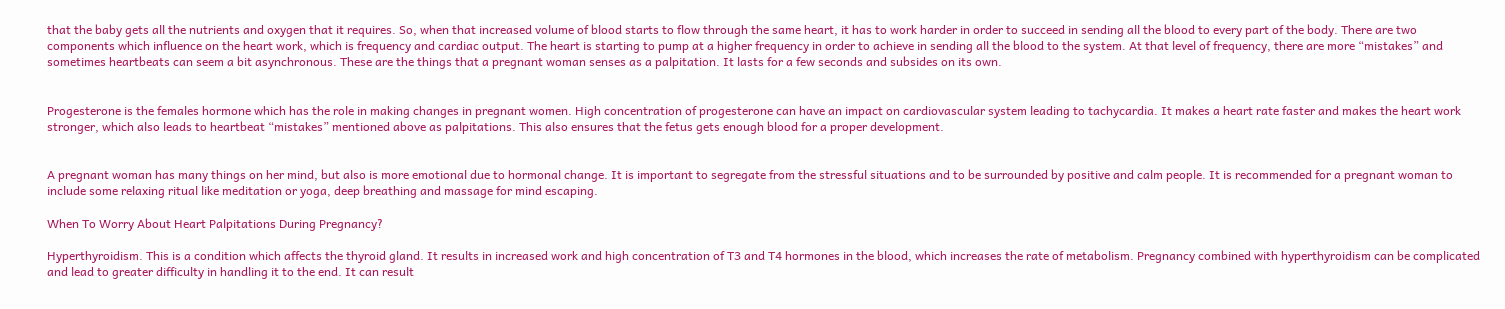that the baby gets all the nutrients and oxygen that it requires. So, when that increased volume of blood starts to flow through the same heart, it has to work harder in order to succeed in sending all the blood to every part of the body. There are two components which influence on the heart work, which is frequency and cardiac output. The heart is starting to pump at a higher frequency in order to achieve in sending all the blood to the system. At that level of frequency, there are more “mistakes” and sometimes heartbeats can seem a bit asynchronous. These are the things that a pregnant woman senses as a palpitation. It lasts for a few seconds and subsides on its own.


Progesterone is the females hormone which has the role in making changes in pregnant women. High concentration of progesterone can have an impact on cardiovascular system leading to tachycardia. It makes a heart rate faster and makes the heart work stronger, which also leads to heartbeat “mistakes” mentioned above as palpitations. This also ensures that the fetus gets enough blood for a proper development.


A pregnant woman has many things on her mind, but also is more emotional due to hormonal change. It is important to segregate from the stressful situations and to be surrounded by positive and calm people. It is recommended for a pregnant woman to include some relaxing ritual like meditation or yoga, deep breathing and massage for mind escaping.

When To Worry About Heart Palpitations During Pregnancy?

Hyperthyroidism. This is a condition which affects the thyroid gland. It results in increased work and high concentration of T3 and T4 hormones in the blood, which increases the rate of metabolism. Pregnancy combined with hyperthyroidism can be complicated and lead to greater difficulty in handling it to the end. It can result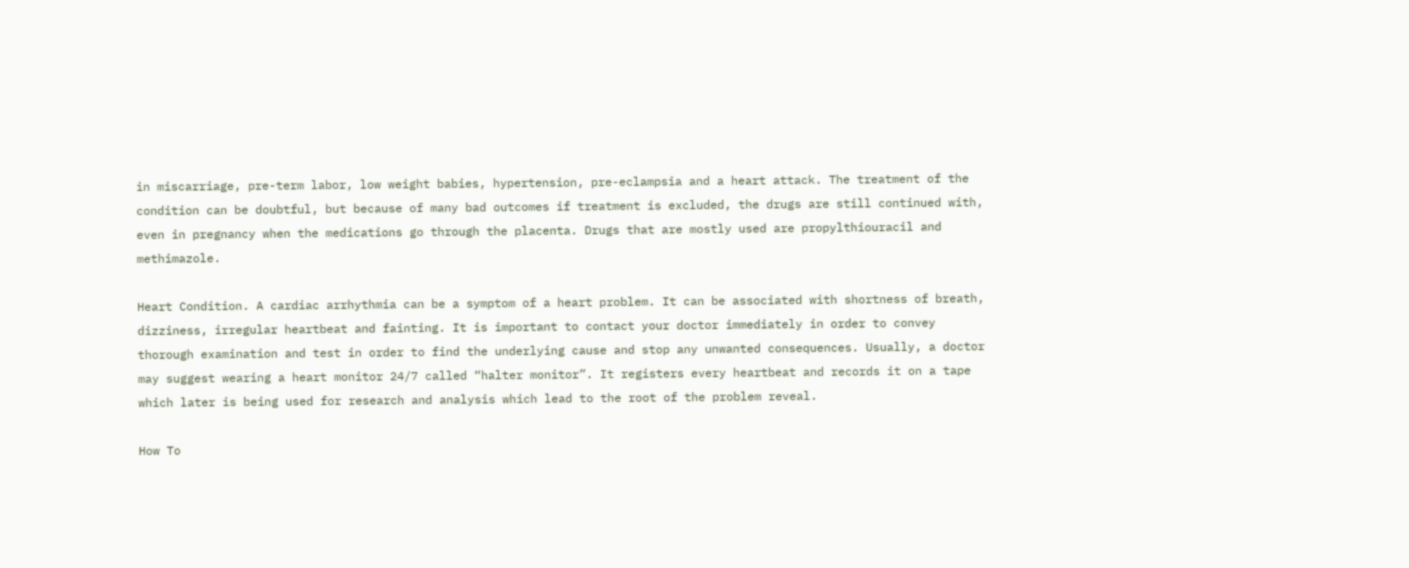in miscarriage, pre-term labor, low weight babies, hypertension, pre-eclampsia and a heart attack. The treatment of the condition can be doubtful, but because of many bad outcomes if treatment is excluded, the drugs are still continued with, even in pregnancy when the medications go through the placenta. Drugs that are mostly used are propylthiouracil and methimazole.

Heart Condition. A cardiac arrhythmia can be a symptom of a heart problem. It can be associated with shortness of breath, dizziness, irregular heartbeat and fainting. It is important to contact your doctor immediately in order to convey thorough examination and test in order to find the underlying cause and stop any unwanted consequences. Usually, a doctor may suggest wearing a heart monitor 24/7 called “halter monitor”. It registers every heartbeat and records it on a tape which later is being used for research and analysis which lead to the root of the problem reveal.

How To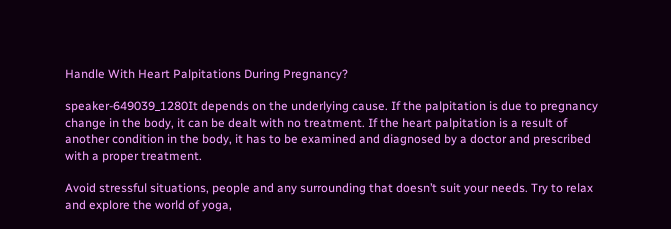Handle With Heart Palpitations During Pregnancy?

speaker-649039_1280It depends on the underlying cause. If the palpitation is due to pregnancy change in the body, it can be dealt with no treatment. If the heart palpitation is a result of another condition in the body, it has to be examined and diagnosed by a doctor and prescribed with a proper treatment.

Avoid stressful situations, people and any surrounding that doesn’t suit your needs. Try to relax and explore the world of yoga,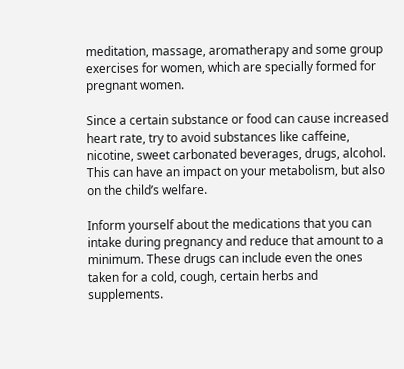meditation, massage, aromatherapy and some group exercises for women, which are specially formed for pregnant women.

Since a certain substance or food can cause increased heart rate, try to avoid substances like caffeine, nicotine, sweet carbonated beverages, drugs, alcohol. This can have an impact on your metabolism, but also on the child’s welfare.

Inform yourself about the medications that you can intake during pregnancy and reduce that amount to a minimum. These drugs can include even the ones taken for a cold, cough, certain herbs and supplements.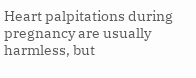Heart palpitations during pregnancy are usually harmless, but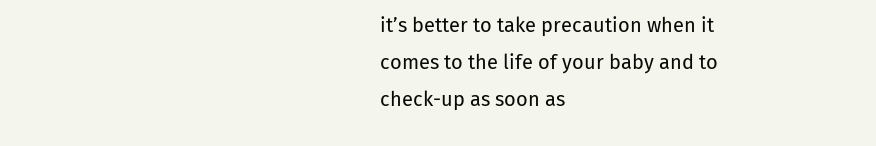it’s better to take precaution when it comes to the life of your baby and to check-up as soon as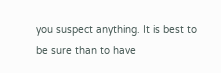you suspect anything. It is best to be sure than to have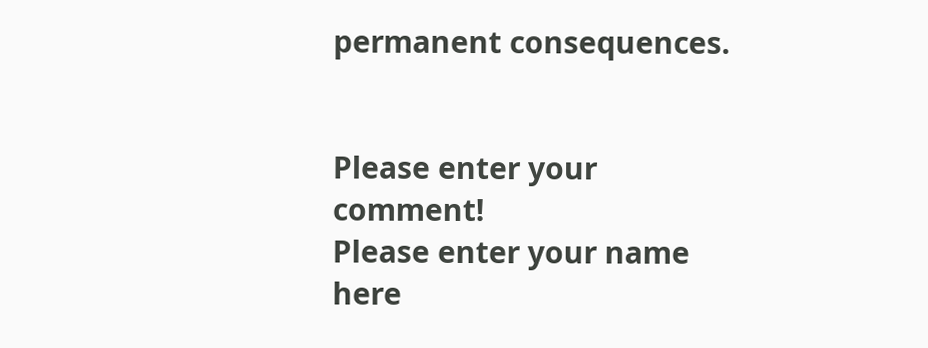permanent consequences.


Please enter your comment!
Please enter your name here